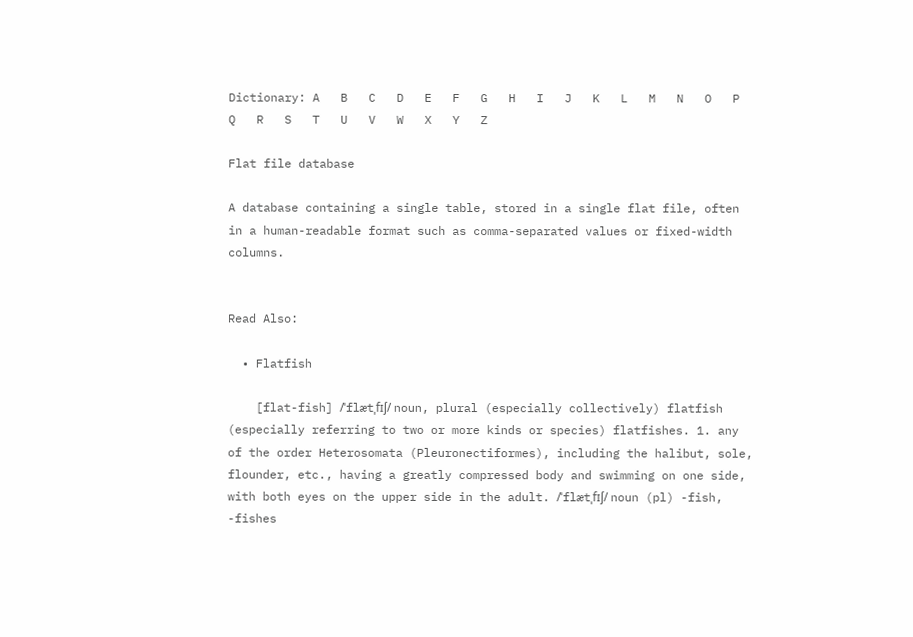Dictionary: A   B   C   D   E   F   G   H   I   J   K   L   M   N   O   P   Q   R   S   T   U   V   W   X   Y   Z

Flat file database

A database containing a single table, stored in a single flat file, often in a human-readable format such as comma-separated values or fixed-width columns.


Read Also:

  • Flatfish

    [flat-fish] /ˈflætˌfɪʃ/ noun, plural (especially collectively) flatfish (especially referring to two or more kinds or species) flatfishes. 1. any of the order Heterosomata (Pleuronectiformes), including the halibut, sole, flounder, etc., having a greatly compressed body and swimming on one side, with both eyes on the upper side in the adult. /ˈflætˌfɪʃ/ noun (pl) -fish, -fishes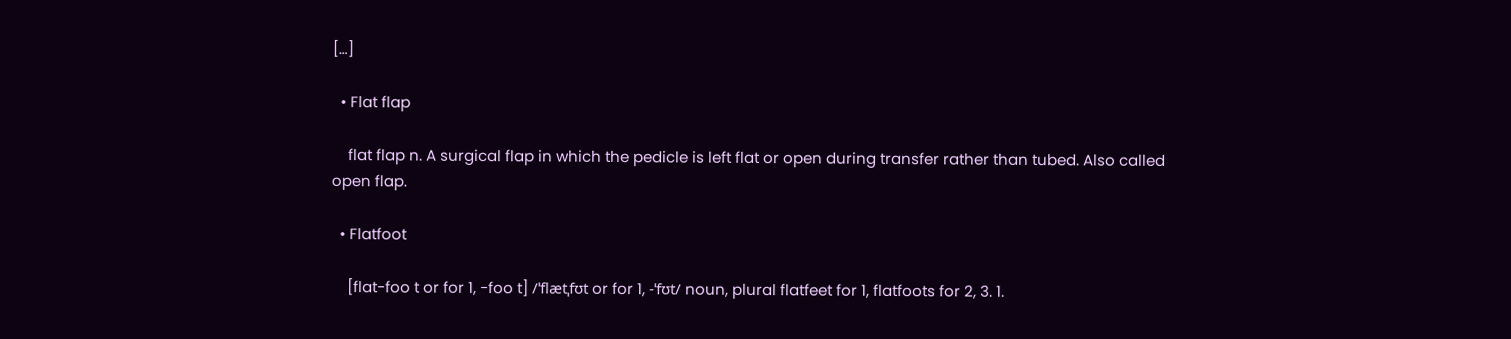[…]

  • Flat flap

    flat flap n. A surgical flap in which the pedicle is left flat or open during transfer rather than tubed. Also called open flap.

  • Flatfoot

    [flat-foo t or for 1, -foo t] /ˈflætˌfʊt or for 1, -ˈfʊt/ noun, plural flatfeet for 1, flatfoots for 2, 3. 1.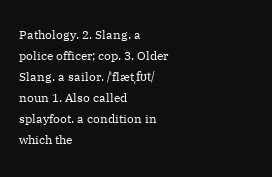Pathology. 2. Slang. a police officer; cop. 3. Older Slang. a sailor. /ˈflætˌfʊt/ noun 1. Also called splayfoot. a condition in which the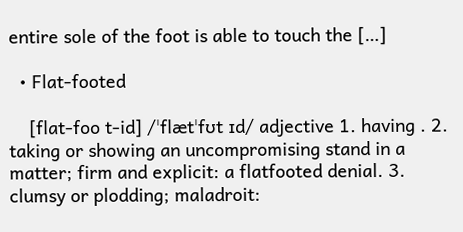entire sole of the foot is able to touch the […]

  • Flat-footed

    [flat-foo t-id] /ˈflætˈfʊt ɪd/ adjective 1. having . 2. taking or showing an uncompromising stand in a matter; firm and explicit: a flatfooted denial. 3. clumsy or plodding; maladroit: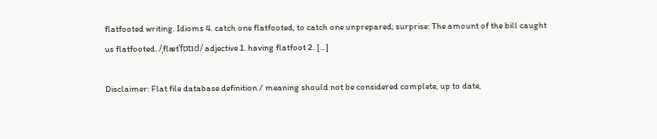flatfooted writing. Idioms 4. catch one flatfooted, to catch one unprepared; surprise: The amount of the bill caught us flatfooted. /ˌflætˈfʊtɪd/ adjective 1. having flatfoot 2. […]

Disclaimer: Flat file database definition / meaning should not be considered complete, up to date,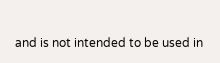and is not intended to be used in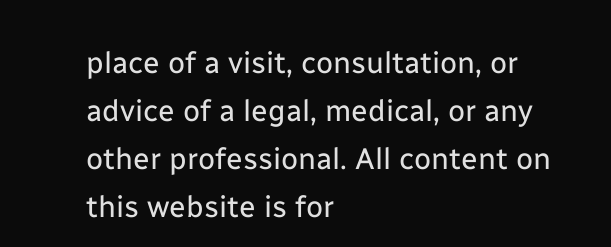place of a visit, consultation, or advice of a legal, medical, or any other professional. All content on this website is for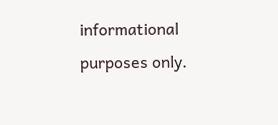informational purposes only.